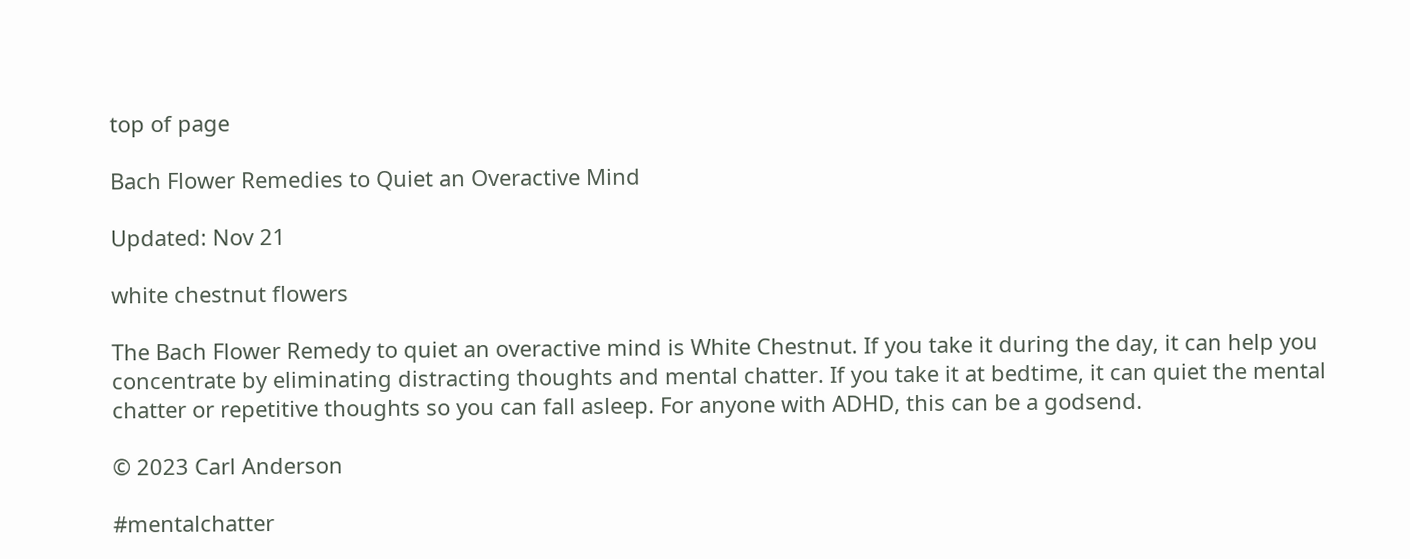top of page

Bach Flower Remedies to Quiet an Overactive Mind

Updated: Nov 21

white chestnut flowers

The Bach Flower Remedy to quiet an overactive mind is White Chestnut. If you take it during the day, it can help you concentrate by eliminating distracting thoughts and mental chatter. If you take it at bedtime, it can quiet the mental chatter or repetitive thoughts so you can fall asleep. For anyone with ADHD, this can be a godsend.

© 2023 Carl Anderson

#mentalchatter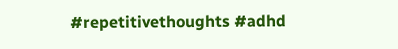#repetitivethoughts #adhd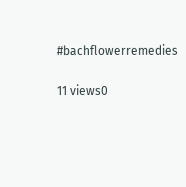#bachflowerremedies

11 views0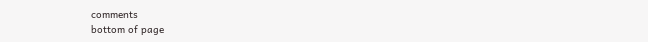comments
bottom of page